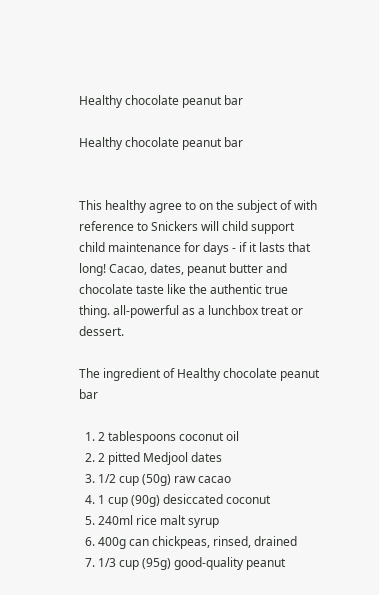Healthy chocolate peanut bar

Healthy chocolate peanut bar


This healthy agree to on the subject of with reference to Snickers will child support child maintenance for days - if it lasts that long! Cacao, dates, peanut butter and chocolate taste like the authentic true thing. all-powerful as a lunchbox treat or dessert.

The ingredient of Healthy chocolate peanut bar

  1. 2 tablespoons coconut oil
  2. 2 pitted Medjool dates
  3. 1/2 cup (50g) raw cacao
  4. 1 cup (90g) desiccated coconut
  5. 240ml rice malt syrup
  6. 400g can chickpeas, rinsed, drained
  7. 1/3 cup (95g) good-quality peanut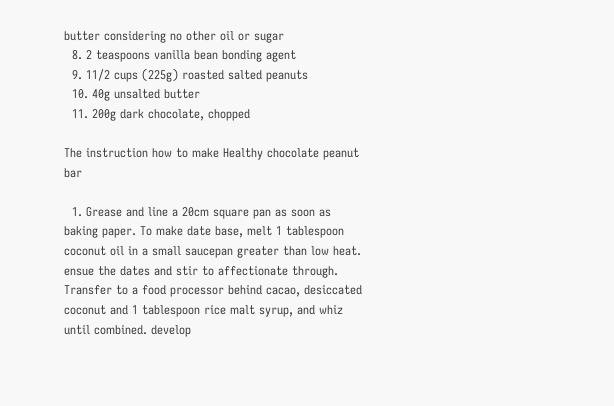butter considering no other oil or sugar
  8. 2 teaspoons vanilla bean bonding agent
  9. 11/2 cups (225g) roasted salted peanuts
  10. 40g unsalted butter
  11. 200g dark chocolate, chopped

The instruction how to make Healthy chocolate peanut bar

  1. Grease and line a 20cm square pan as soon as baking paper. To make date base, melt 1 tablespoon coconut oil in a small saucepan greater than low heat. ensue the dates and stir to affectionate through. Transfer to a food processor behind cacao, desiccated coconut and 1 tablespoon rice malt syrup, and whiz until combined. develop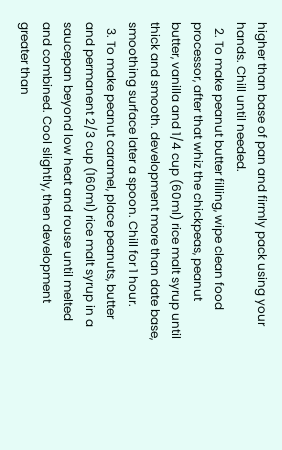higher than base of pan and firmly pack using your hands. Chill until needed.
  2. To make peanut butter filling, wipe clean food processor, after that whiz the chickpeas, peanut butter, vanilla and 1/4 cup (60ml) rice malt syrup until thick and smooth. development more than date base, smoothing surface later a spoon. Chill for 1 hour.
  3. To make peanut caramel, place peanuts, butter and permanent 2/3 cup (160ml) rice malt syrup in a saucepan beyond low heat and rouse until melted and combined. Cool slightly, then development greater than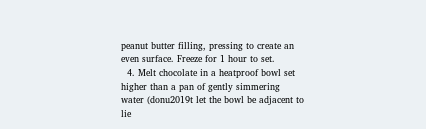peanut butter filling, pressing to create an even surface. Freeze for 1 hour to set.
  4. Melt chocolate in a heatproof bowl set higher than a pan of gently simmering water (donu2019t let the bowl be adjacent to lie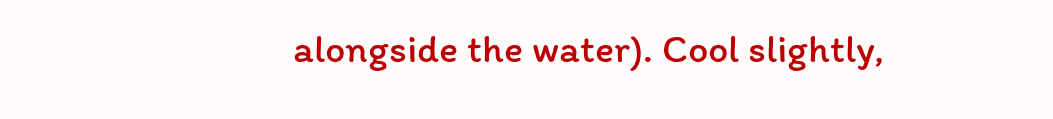alongside the water). Cool slightly,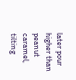later pour higher than peanut caramel, tilting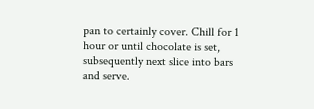pan to certainly cover. Chill for 1 hour or until chocolate is set, subsequently next slice into bars and serve.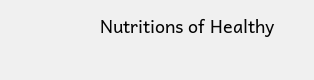Nutritions of Healthy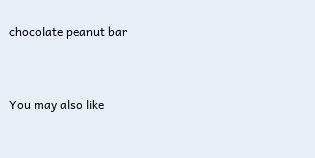chocolate peanut bar


You may also like